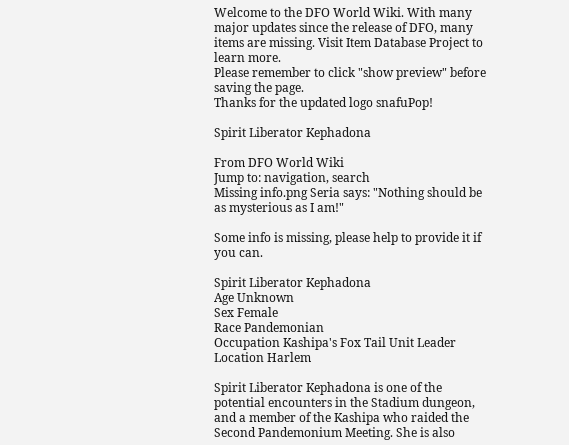Welcome to the DFO World Wiki. With many major updates since the release of DFO, many items are missing. Visit Item Database Project to learn more.
Please remember to click "show preview" before saving the page.
Thanks for the updated logo snafuPop!

Spirit Liberator Kephadona

From DFO World Wiki
Jump to: navigation, search
Missing info.png Seria says: "Nothing should be as mysterious as I am!"

Some info is missing, please help to provide it if you can.

Spirit Liberator Kephadona
Age Unknown
Sex Female
Race Pandemonian
Occupation Kashipa's Fox Tail Unit Leader
Location Harlem

Spirit Liberator Kephadona is one of the potential encounters in the Stadium dungeon, and a member of the Kashipa who raided the Second Pandemonium Meeting. She is also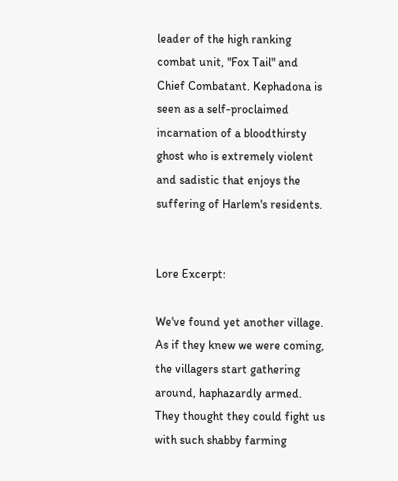leader of the high ranking combat unit, "Fox Tail" and Chief Combatant. Kephadona is seen as a self-proclaimed incarnation of a bloodthirsty ghost who is extremely violent and sadistic that enjoys the suffering of Harlem's residents.


Lore Excerpt:

We've found yet another village.
As if they knew we were coming, the villagers start gathering around, haphazardly armed. They thought they could fight us with such shabby farming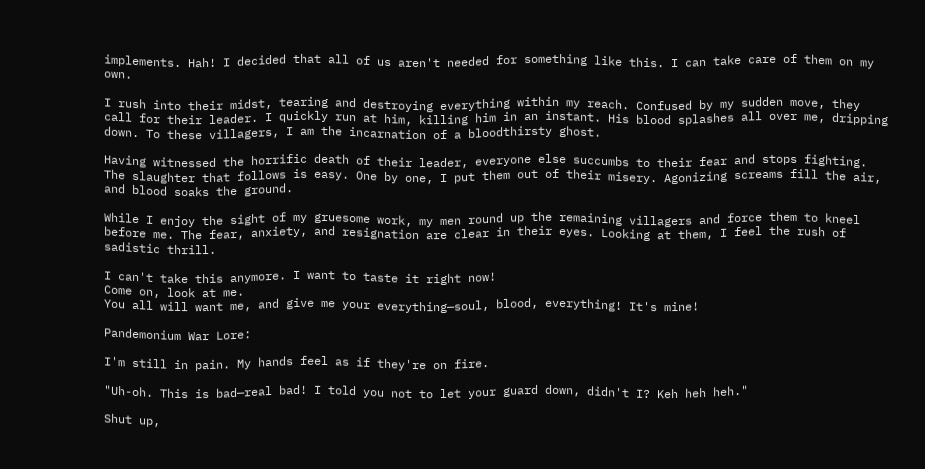implements. Hah! I decided that all of us aren't needed for something like this. I can take care of them on my own.

I rush into their midst, tearing and destroying everything within my reach. Confused by my sudden move, they call for their leader. I quickly run at him, killing him in an instant. His blood splashes all over me, dripping down. To these villagers, I am the incarnation of a bloodthirsty ghost.

Having witnessed the horrific death of their leader, everyone else succumbs to their fear and stops fighting. The slaughter that follows is easy. One by one, I put them out of their misery. Agonizing screams fill the air, and blood soaks the ground.

While I enjoy the sight of my gruesome work, my men round up the remaining villagers and force them to kneel before me. The fear, anxiety, and resignation are clear in their eyes. Looking at them, I feel the rush of sadistic thrill.

I can't take this anymore. I want to taste it right now!
Come on, look at me.
You all will want me, and give me your everything—soul, blood, everything! It's mine!

Pandemonium War Lore:

I'm still in pain. My hands feel as if they're on fire.

"Uh-oh. This is bad—real bad! I told you not to let your guard down, didn't I? Keh heh heh."

Shut up,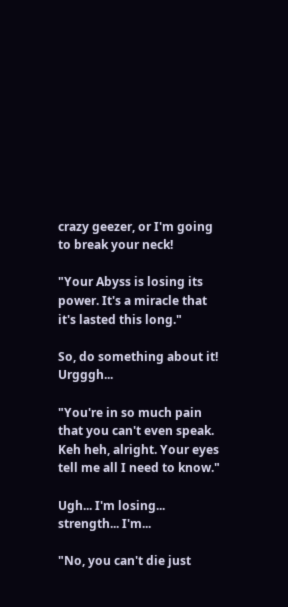crazy geezer, or I'm going to break your neck!

"Your Abyss is losing its power. It's a miracle that it's lasted this long."

So, do something about it! Urgggh...

"You're in so much pain that you can't even speak. Keh heh, alright. Your eyes tell me all I need to know."

Ugh... I'm losing... strength... I'm...

"No, you can't die just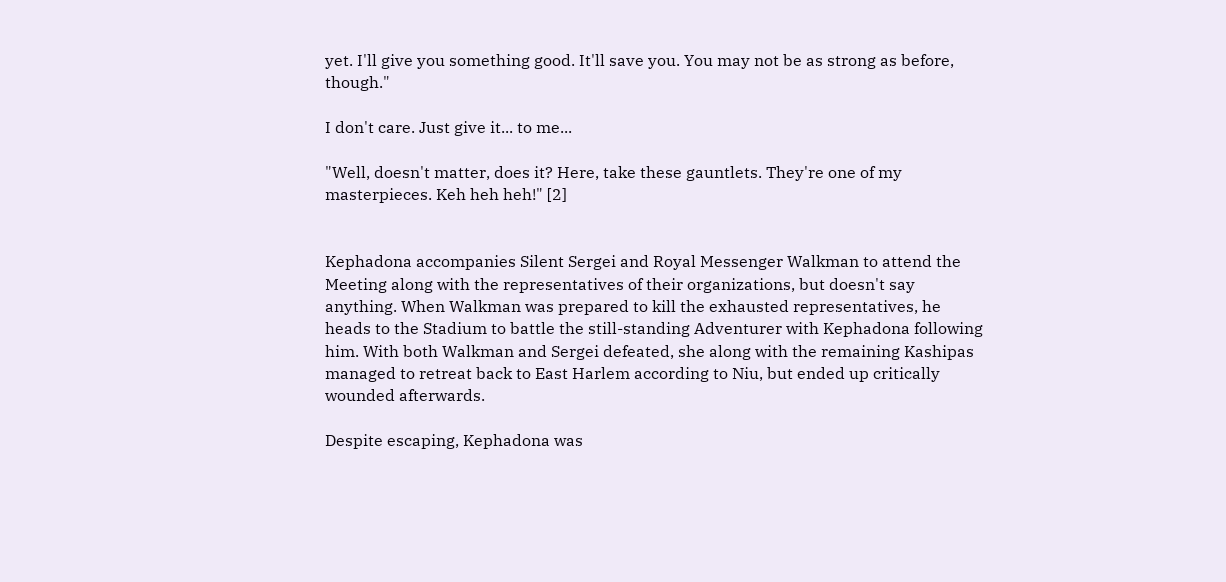yet. I'll give you something good. It'll save you. You may not be as strong as before, though."

I don't care. Just give it... to me...

"Well, doesn't matter, does it? Here, take these gauntlets. They're one of my masterpieces. Keh heh heh!" [2]


Kephadona accompanies Silent Sergei and Royal Messenger Walkman to attend the Meeting along with the representatives of their organizations, but doesn't say anything. When Walkman was prepared to kill the exhausted representatives, he heads to the Stadium to battle the still-standing Adventurer with Kephadona following him. With both Walkman and Sergei defeated, she along with the remaining Kashipas managed to retreat back to East Harlem according to Niu, but ended up critically wounded afterwards.

Despite escaping, Kephadona was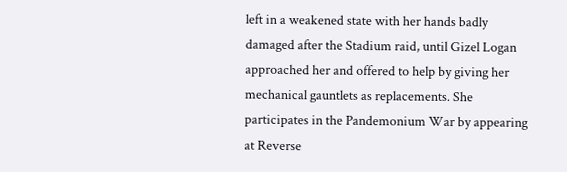left in a weakened state with her hands badly damaged after the Stadium raid, until Gizel Logan approached her and offered to help by giving her mechanical gauntlets as replacements. She participates in the Pandemonium War by appearing at Reverse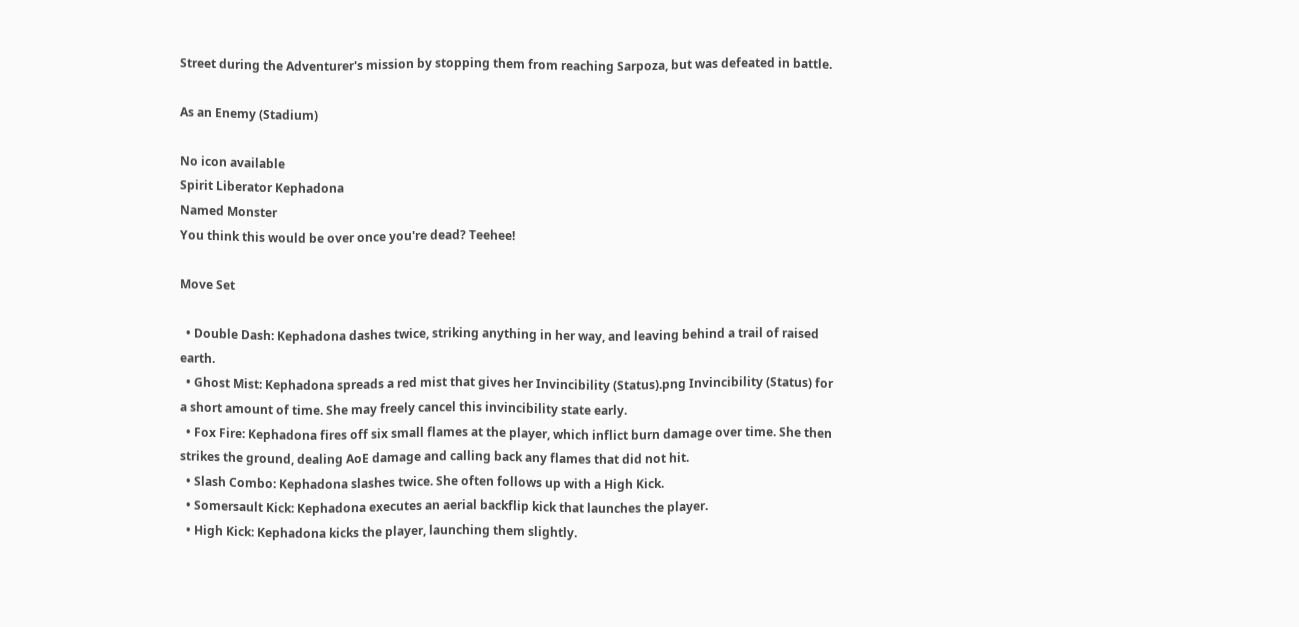Street during the Adventurer's mission by stopping them from reaching Sarpoza, but was defeated in battle.

As an Enemy (Stadium)

No icon available
Spirit Liberator Kephadona
Named Monster
You think this would be over once you're dead? Teehee!

Move Set

  • Double Dash: Kephadona dashes twice, striking anything in her way, and leaving behind a trail of raised earth.
  • Ghost Mist: Kephadona spreads a red mist that gives her Invincibility (Status).png Invincibility (Status) for a short amount of time. She may freely cancel this invincibility state early.
  • Fox Fire: Kephadona fires off six small flames at the player, which inflict burn damage over time. She then strikes the ground, dealing AoE damage and calling back any flames that did not hit.
  • Slash Combo: Kephadona slashes twice. She often follows up with a High Kick.
  • Somersault Kick: Kephadona executes an aerial backflip kick that launches the player.
  • High Kick: Kephadona kicks the player, launching them slightly.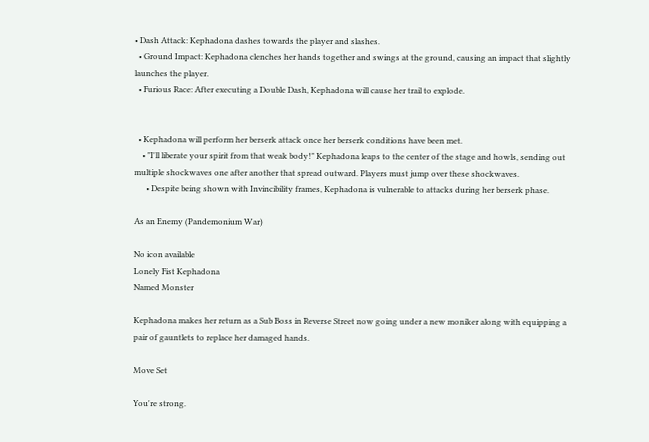• Dash Attack: Kephadona dashes towards the player and slashes.
  • Ground Impact: Kephadona clenches her hands together and swings at the ground, causing an impact that slightly launches the player.
  • Furious Race: After executing a Double Dash, Kephadona will cause her trail to explode.


  • Kephadona will perform her berserk attack once her berserk conditions have been met.
    • "I'll liberate your spirit from that weak body!" Kephadona leaps to the center of the stage and howls, sending out multiple shockwaves one after another that spread outward. Players must jump over these shockwaves.
      • Despite being shown with Invincibility frames, Kephadona is vulnerable to attacks during her berserk phase.

As an Enemy (Pandemonium War)

No icon available
Lonely Fist Kephadona
Named Monster

Kephadona makes her return as a Sub Boss in Reverse Street now going under a new moniker along with equipping a pair of gauntlets to replace her damaged hands.

Move Set

You're strong.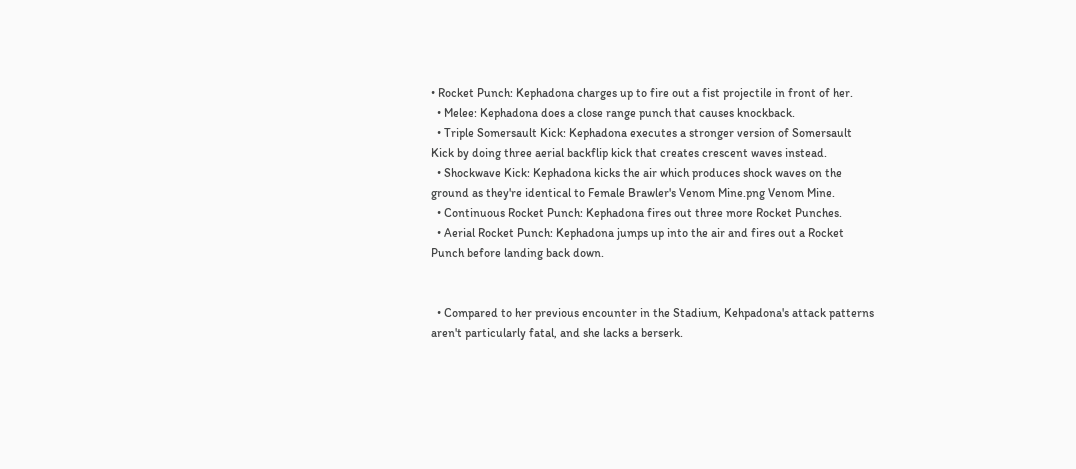• Rocket Punch: Kephadona charges up to fire out a fist projectile in front of her.
  • Melee: Kephadona does a close range punch that causes knockback.
  • Triple Somersault Kick: Kephadona executes a stronger version of Somersault Kick by doing three aerial backflip kick that creates crescent waves instead.
  • Shockwave Kick: Kephadona kicks the air which produces shock waves on the ground as they're identical to Female Brawler's Venom Mine.png Venom Mine.
  • Continuous Rocket Punch: Kephadona fires out three more Rocket Punches.
  • Aerial Rocket Punch: Kephadona jumps up into the air and fires out a Rocket Punch before landing back down.


  • Compared to her previous encounter in the Stadium, Kehpadona's attack patterns aren't particularly fatal, and she lacks a berserk.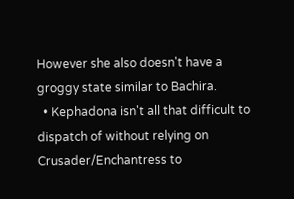However she also doesn't have a groggy state similar to Bachira.
  • Kephadona isn't all that difficult to dispatch of without relying on Crusader/Enchantress to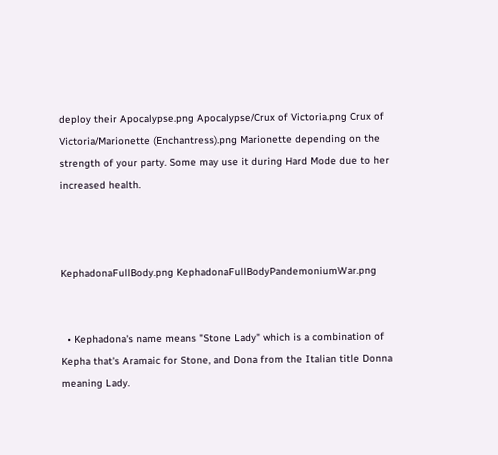deploy their Apocalypse.png Apocalypse/Crux of Victoria.png Crux of Victoria/Marionette (Enchantress).png Marionette depending on the strength of your party. Some may use it during Hard Mode due to her increased health.



KephadonaFullBody.png KephadonaFullBodyPandemoniumWar.png


  • Kephadona's name means "Stone Lady" which is a combination of Kepha that's Aramaic for Stone, and Dona from the Italian title Donna meaning Lady.